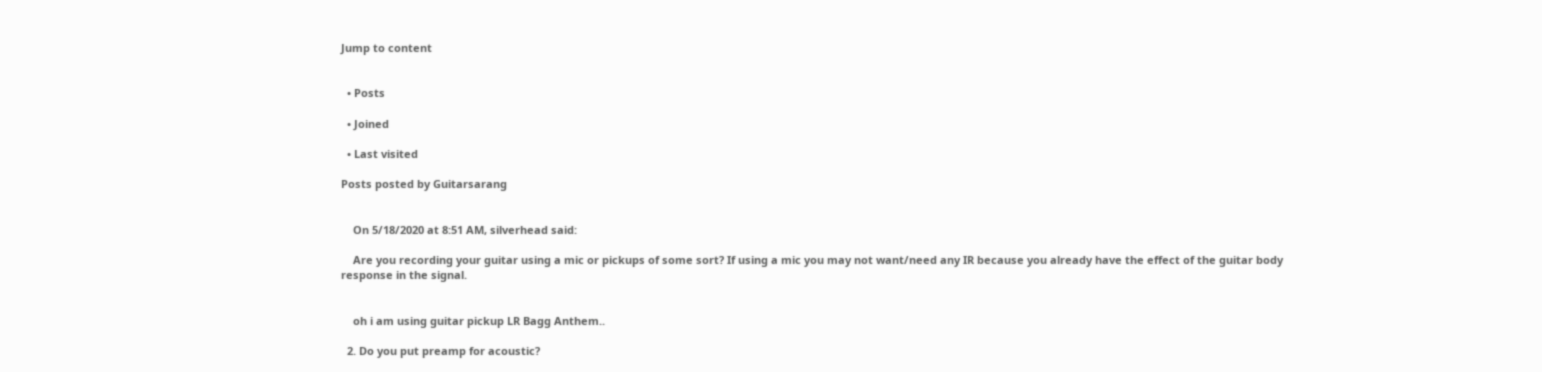Jump to content


  • Posts

  • Joined

  • Last visited

Posts posted by Guitarsarang


    On 5/18/2020 at 8:51 AM, silverhead said:

    Are you recording your guitar using a mic or pickups of some sort? If using a mic you may not want/need any IR because you already have the effect of the guitar body response in the signal.


    oh i am using guitar pickup LR Bagg Anthem..

  2. Do you put preamp for acoustic?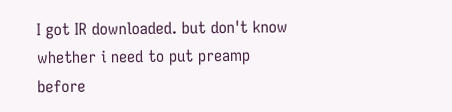I got IR downloaded. but don't know whether i need to put preamp before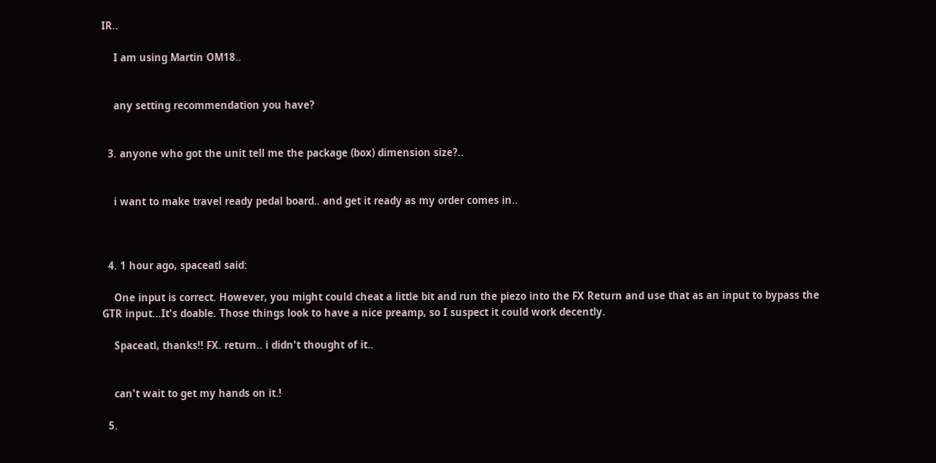IR..

    I am using Martin OM18..


    any setting recommendation you have?


  3. anyone who got the unit tell me the package (box) dimension size?..


    i want to make travel ready pedal board.. and get it ready as my order comes in..



  4. 1 hour ago, spaceatl said:

    One input is correct. However, you might could cheat a little bit and run the piezo into the FX Return and use that as an input to bypass the GTR input...It's doable. Those things look to have a nice preamp, so I suspect it could work decently.

    Spaceatl, thanks!! FX. return.. i didn't thought of it..


    can't wait to get my hands on it.!

  5.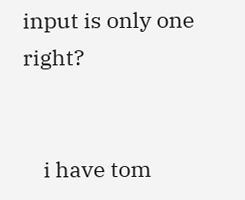input is only one right?


    i have tom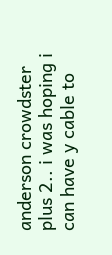anderson crowdster plus 2.. i was hoping i can have y cable to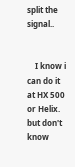split the signal..


    I know i can do it at HX 500 or Helix. but don't know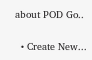about POD Go..

  • Create New...